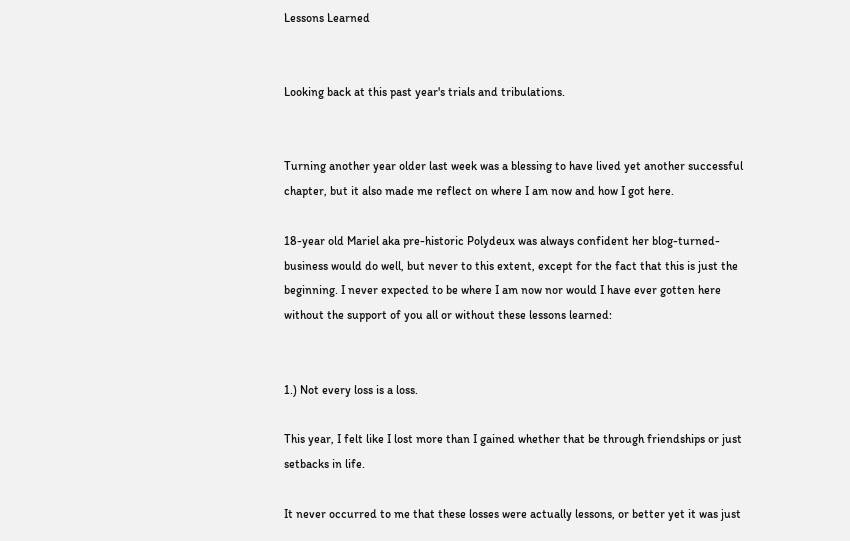Lessons Learned


Looking back at this past year's trials and tribulations.


Turning another year older last week was a blessing to have lived yet another successful chapter, but it also made me reflect on where I am now and how I got here.

18-year old Mariel aka pre-historic Polydeux was always confident her blog-turned-business would do well, but never to this extent, except for the fact that this is just the beginning. I never expected to be where I am now nor would I have ever gotten here without the support of you all or without these lessons learned:


1.) Not every loss is a loss.

This year, I felt like I lost more than I gained whether that be through friendships or just setbacks in life.

It never occurred to me that these losses were actually lessons, or better yet it was just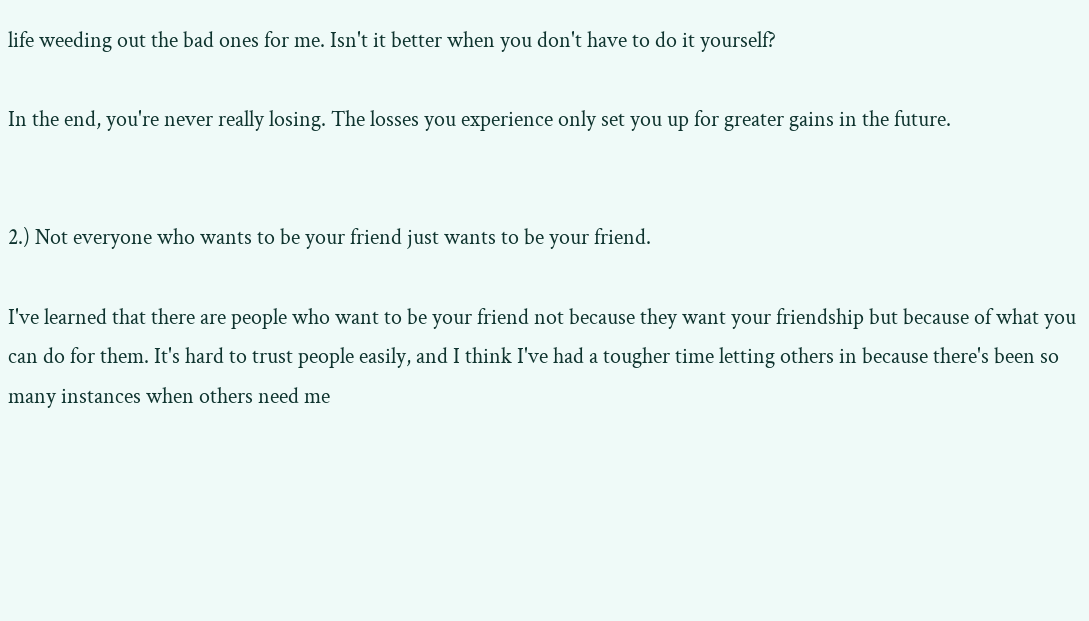life weeding out the bad ones for me. Isn't it better when you don't have to do it yourself?

In the end, you're never really losing. The losses you experience only set you up for greater gains in the future.


2.) Not everyone who wants to be your friend just wants to be your friend.

I've learned that there are people who want to be your friend not because they want your friendship but because of what you can do for them. It's hard to trust people easily, and I think I've had a tougher time letting others in because there's been so many instances when others need me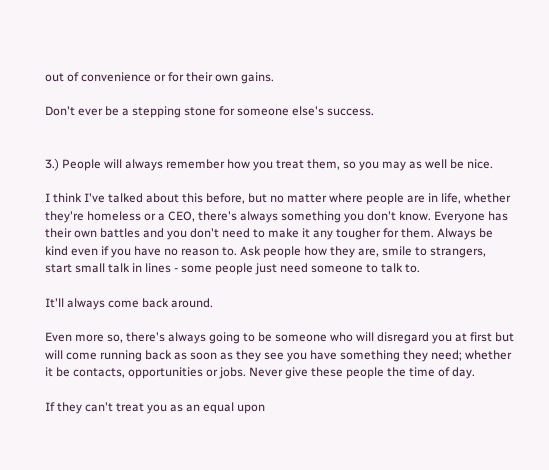out of convenience or for their own gains.

Don't ever be a stepping stone for someone else's success.


3.) People will always remember how you treat them, so you may as well be nice.

I think I've talked about this before, but no matter where people are in life, whether they're homeless or a CEO, there's always something you don't know. Everyone has their own battles and you don't need to make it any tougher for them. Always be kind even if you have no reason to. Ask people how they are, smile to strangers, start small talk in lines - some people just need someone to talk to.

It'll always come back around.

Even more so, there's always going to be someone who will disregard you at first but will come running back as soon as they see you have something they need; whether it be contacts, opportunities or jobs. Never give these people the time of day.

If they can't treat you as an equal upon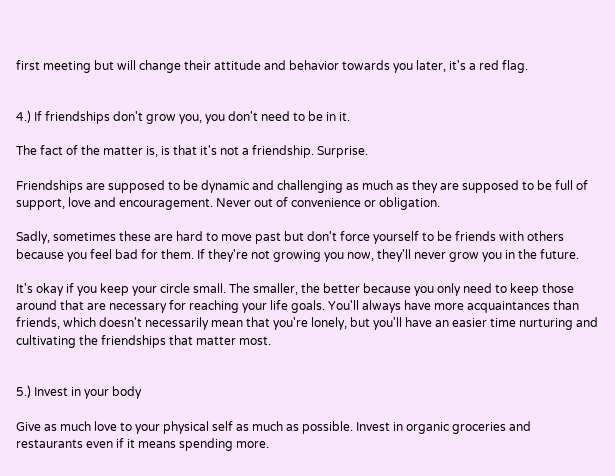first meeting but will change their attitude and behavior towards you later, it's a red flag.


4.) If friendships don't grow you, you don't need to be in it.

The fact of the matter is, is that it's not a friendship. Surprise.

Friendships are supposed to be dynamic and challenging as much as they are supposed to be full of support, love and encouragement. Never out of convenience or obligation.

Sadly, sometimes these are hard to move past but don't force yourself to be friends with others because you feel bad for them. If they're not growing you now, they'll never grow you in the future.

It's okay if you keep your circle small. The smaller, the better because you only need to keep those around that are necessary for reaching your life goals. You'll always have more acquaintances than friends, which doesn't necessarily mean that you're lonely, but you'll have an easier time nurturing and cultivating the friendships that matter most.


5.) Invest in your body

Give as much love to your physical self as much as possible. Invest in organic groceries and restaurants even if it means spending more.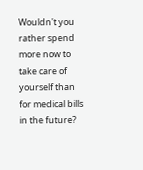Wouldn't you rather spend more now to take care of yourself than for medical bills in the future?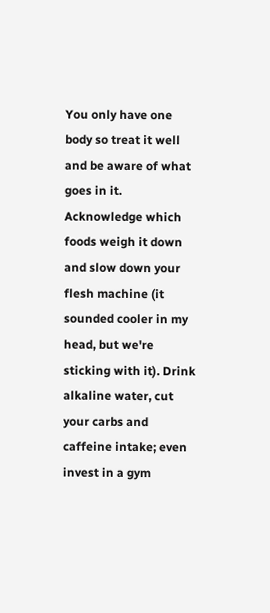You only have one body so treat it well and be aware of what goes in it. Acknowledge which foods weigh it down and slow down your flesh machine (it sounded cooler in my head, but we're sticking with it). Drink alkaline water, cut your carbs and caffeine intake; even invest in a gym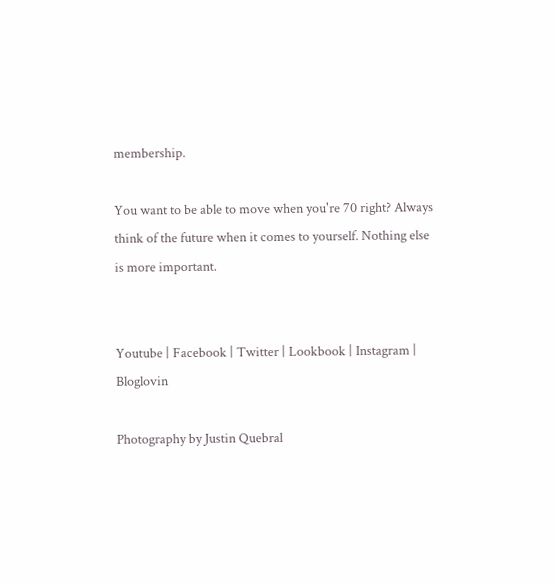membership.

You want to be able to move when you're 70 right? Always think of the future when it comes to yourself. Nothing else is more important.


Youtube | Facebook | Twitter | Lookbook | Instagram | Bloglovin

Photography by Justin Quebral